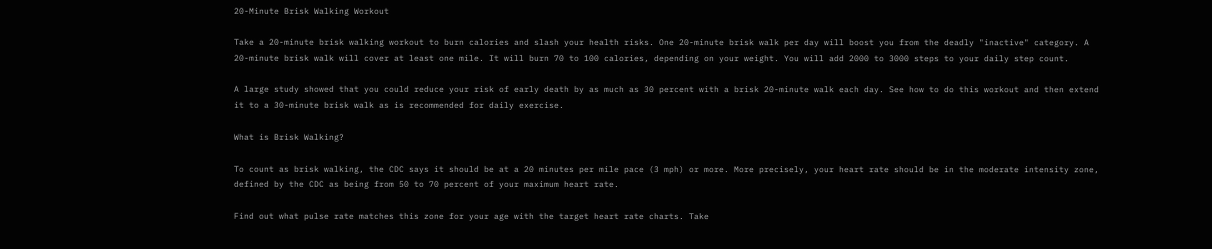20-Minute Brisk Walking Workout

Take a 20-minute brisk walking workout to burn calories and slash your health risks. One 20-minute brisk walk per day will boost you from the deadly "inactive" category. A 20-minute brisk walk will cover at least one mile. It will burn 70 to 100 calories, depending on your weight. You will add 2000 to 3000 steps to your daily step count.

A large study showed that you could reduce your risk of early death by as much as 30 percent with a brisk 20-minute walk each day. See how to do this workout and then extend it to a 30-minute brisk walk as is recommended for daily exercise.

What is Brisk Walking?

To count as brisk walking, the CDC says it should be at a 20 minutes per mile pace (3 mph) or more. More precisely, your heart rate should be in the moderate intensity zone, defined by the CDC as being from 50 to 70 percent of your maximum heart rate.

Find out what pulse rate matches this zone for your age with the target heart rate charts. Take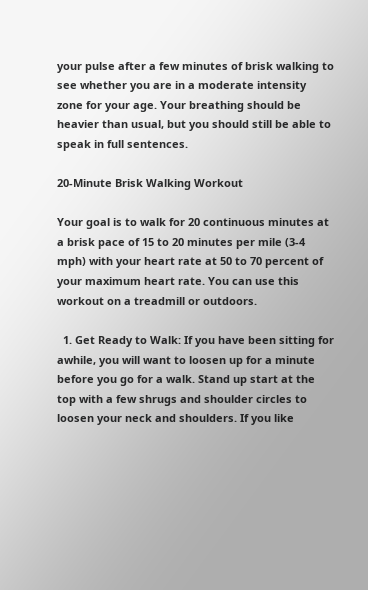your pulse after a few minutes of brisk walking to see whether you are in a moderate intensity zone for your age. Your breathing should be heavier than usual, but you should still be able to speak in full sentences.

20-Minute Brisk Walking Workout

Your goal is to walk for 20 continuous minutes at a brisk pace of 15 to 20 minutes per mile (3-4 mph) with your heart rate at 50 to 70 percent of your maximum heart rate. You can use this workout on a treadmill or outdoors.

  1. Get Ready to Walk: If you have been sitting for awhile, you will want to loosen up for a minute before you go for a walk. Stand up start at the top with a few shrugs and shoulder circles to loosen your neck and shoulders. If you like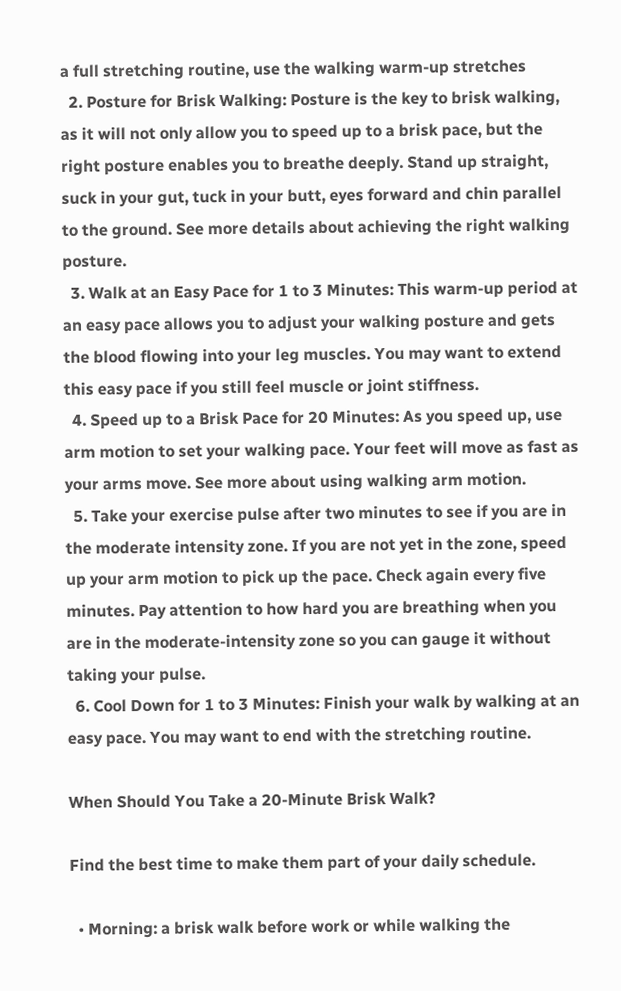a full stretching routine, use the walking warm-up stretches
  2. Posture for Brisk Walking: Posture is the key to brisk walking, as it will not only allow you to speed up to a brisk pace, but the right posture enables you to breathe deeply. Stand up straight, suck in your gut, tuck in your butt, eyes forward and chin parallel to the ground. See more details about achieving the right walking posture.
  3. Walk at an Easy Pace for 1 to 3 Minutes: This warm-up period at an easy pace allows you to adjust your walking posture and gets the blood flowing into your leg muscles. You may want to extend this easy pace if you still feel muscle or joint stiffness.
  4. Speed up to a Brisk Pace for 20 Minutes: As you speed up, use arm motion to set your walking pace. Your feet will move as fast as your arms move. See more about using walking arm motion.
  5. Take your exercise pulse after two minutes to see if you are in the moderate intensity zone. If you are not yet in the zone, speed up your arm motion to pick up the pace. Check again every five minutes. Pay attention to how hard you are breathing when you are in the moderate-intensity zone so you can gauge it without taking your pulse.
  6. Cool Down for 1 to 3 Minutes: Finish your walk by walking at an easy pace. You may want to end with the stretching routine.

When Should You Take a 20-Minute Brisk Walk?

Find the best time to make them part of your daily schedule.

  • Morning: a brisk walk before work or while walking the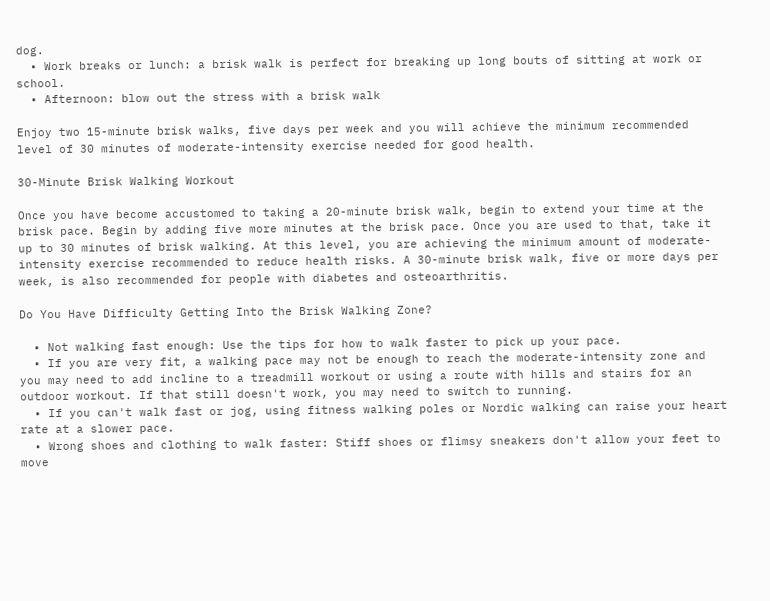dog.
  • Work breaks or lunch: a brisk walk is perfect for breaking up long bouts of sitting at work or school.
  • Afternoon: blow out the stress with a brisk walk

Enjoy two 15-minute brisk walks, five days per week and you will achieve the minimum recommended level of 30 minutes of moderate-intensity exercise needed for good health.

30-Minute Brisk Walking Workout

Once you have become accustomed to taking a 20-minute brisk walk, begin to extend your time at the brisk pace. Begin by adding five more minutes at the brisk pace. Once you are used to that, take it up to 30 minutes of brisk walking. At this level, you are achieving the minimum amount of moderate-intensity exercise recommended to reduce health risks. A 30-minute brisk walk, five or more days per week, is also recommended for people with diabetes and osteoarthritis.

Do You Have Difficulty Getting Into the Brisk Walking Zone?

  • Not walking fast enough: Use the tips for how to walk faster to pick up your pace.
  • If you are very fit, a walking pace may not be enough to reach the moderate-intensity zone and you may need to add incline to a treadmill workout or using a route with hills and stairs for an outdoor workout. If that still doesn't work, you may need to switch to running.
  • If you can't walk fast or jog, using fitness walking poles or Nordic walking can raise your heart rate at a slower pace.
  • Wrong shoes and clothing to walk faster: Stiff shoes or flimsy sneakers don't allow your feet to move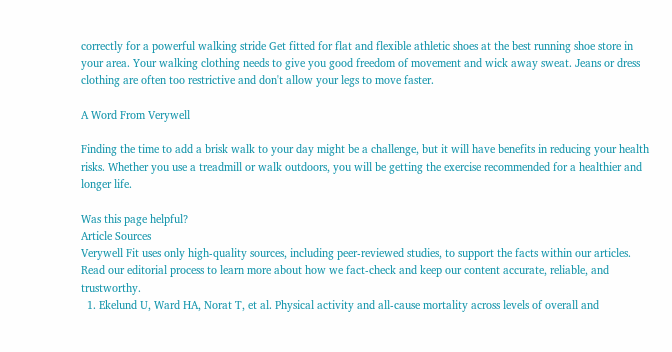correctly for a powerful walking stride Get fitted for flat and flexible athletic shoes at the best running shoe store in your area. Your walking clothing needs to give you good freedom of movement and wick away sweat. Jeans or dress clothing are often too restrictive and don't allow your legs to move faster.

A Word From Verywell

Finding the time to add a brisk walk to your day might be a challenge, but it will have benefits in reducing your health risks. Whether you use a treadmill or walk outdoors, you will be getting the exercise recommended for a healthier and longer life.

Was this page helpful?
Article Sources
Verywell Fit uses only high-quality sources, including peer-reviewed studies, to support the facts within our articles. Read our editorial process to learn more about how we fact-check and keep our content accurate, reliable, and trustworthy.
  1. Ekelund U, Ward HA, Norat T, et al. Physical activity and all-cause mortality across levels of overall and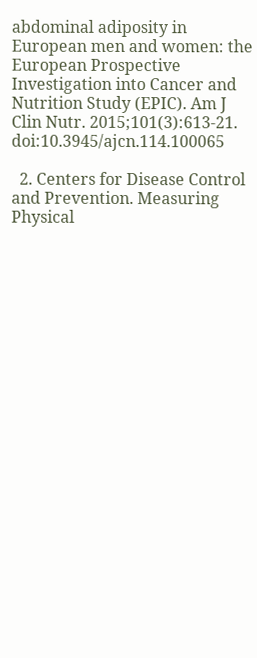abdominal adiposity in European men and women: the European Prospective Investigation into Cancer and Nutrition Study (EPIC). Am J Clin Nutr. 2015;101(3):613-21. doi:10.3945/ajcn.114.100065

  2. Centers for Disease Control and Prevention. Measuring Physical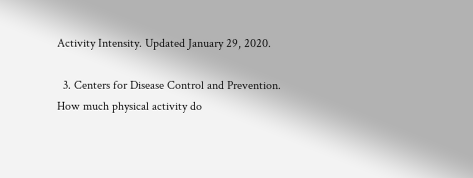Activity Intensity. Updated January 29, 2020.

  3. Centers for Disease Control and Prevention. How much physical activity do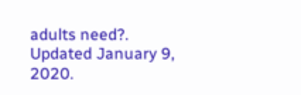adults need?. Updated January 9, 2020.